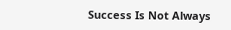Success Is Not Always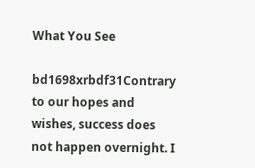What You See

bd1698xrbdf31Contrary to our hopes and wishes, success does not happen overnight. I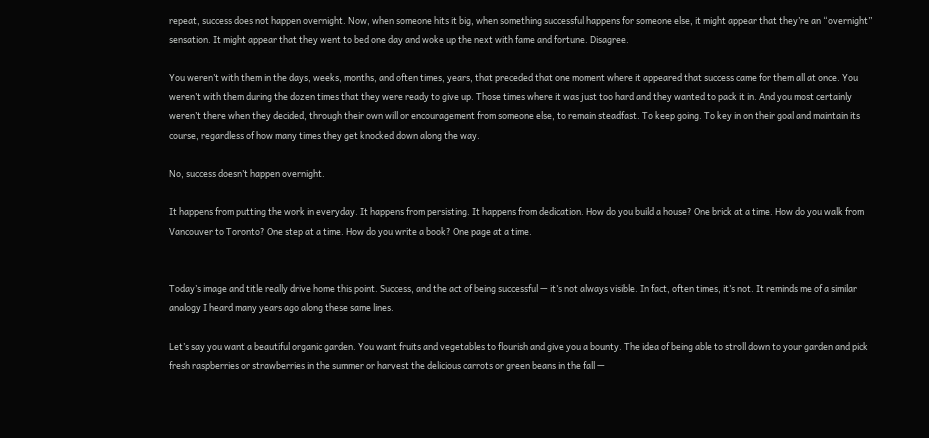repeat, success does not happen overnight. Now, when someone hits it big, when something successful happens for someone else, it might appear that they’re an “overnight” sensation. It might appear that they went to bed one day and woke up the next with fame and fortune. Disagree.

You weren’t with them in the days, weeks, months, and often times, years, that preceded that one moment where it appeared that success came for them all at once. You weren’t with them during the dozen times that they were ready to give up. Those times where it was just too hard and they wanted to pack it in. And you most certainly weren’t there when they decided, through their own will or encouragement from someone else, to remain steadfast. To keep going. To key in on their goal and maintain its course, regardless of how many times they get knocked down along the way.

No, success doesn’t happen overnight.

It happens from putting the work in everyday. It happens from persisting. It happens from dedication. How do you build a house? One brick at a time. How do you walk from Vancouver to Toronto? One step at a time. How do you write a book? One page at a time.


Today’s image and title really drive home this point. Success, and the act of being successful — it’s not always visible. In fact, often times, it’s not. It reminds me of a similar analogy I heard many years ago along these same lines.

Let’s say you want a beautiful organic garden. You want fruits and vegetables to flourish and give you a bounty. The idea of being able to stroll down to your garden and pick fresh raspberries or strawberries in the summer or harvest the delicious carrots or green beans in the fall —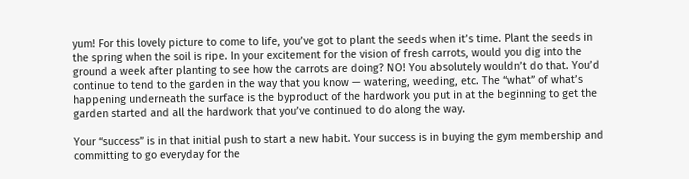yum! For this lovely picture to come to life, you’ve got to plant the seeds when it’s time. Plant the seeds in the spring when the soil is ripe. In your excitement for the vision of fresh carrots, would you dig into the ground a week after planting to see how the carrots are doing? NO! You absolutely wouldn’t do that. You’d continue to tend to the garden in the way that you know — watering, weeding, etc. The “what” of what’s happening underneath the surface is the byproduct of the hardwork you put in at the beginning to get the garden started and all the hardwork that you’ve continued to do along the way.

Your “success” is in that initial push to start a new habit. Your success is in buying the gym membership and committing to go everyday for the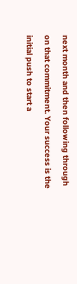next month and then following through on that commitment. Your success is the initial push to start a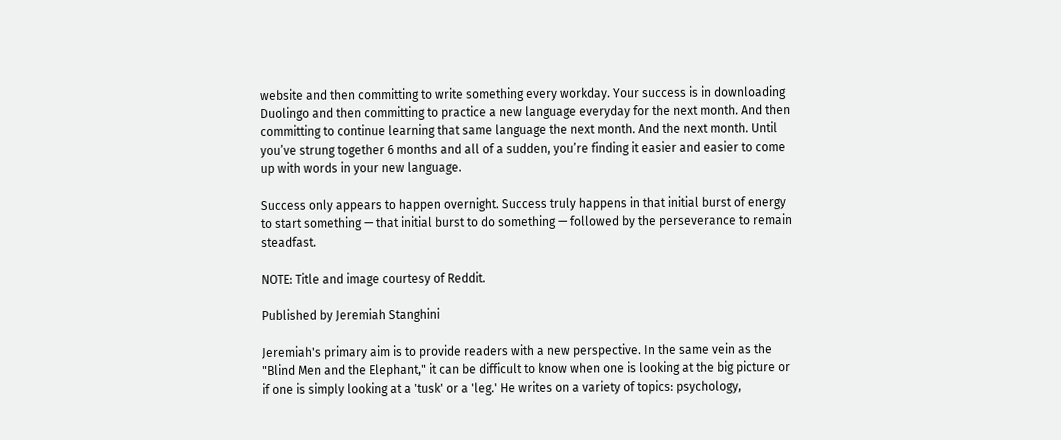website and then committing to write something every workday. Your success is in downloading Duolingo and then committing to practice a new language everyday for the next month. And then committing to continue learning that same language the next month. And the next month. Until you’ve strung together 6 months and all of a sudden, you’re finding it easier and easier to come up with words in your new language.

Success only appears to happen overnight. Success truly happens in that initial burst of energy to start something — that initial burst to do something — followed by the perseverance to remain steadfast.

NOTE: Title and image courtesy of Reddit.

Published by Jeremiah Stanghini

Jeremiah's primary aim is to provide readers with a new perspective. In the same vein as the "Blind Men and the Elephant," it can be difficult to know when one is looking at the big picture or if one is simply looking at a 'tusk' or a 'leg.' He writes on a variety of topics: psychology,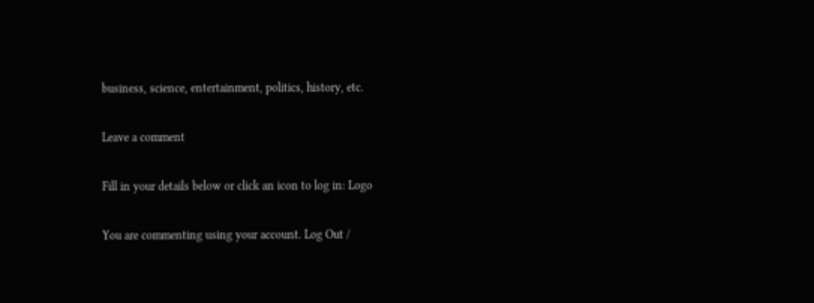business, science, entertainment, politics, history, etc.

Leave a comment

Fill in your details below or click an icon to log in: Logo

You are commenting using your account. Log Out /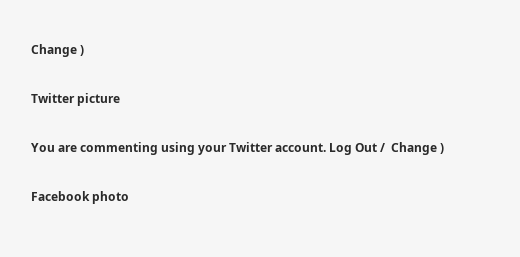Change )

Twitter picture

You are commenting using your Twitter account. Log Out /  Change )

Facebook photo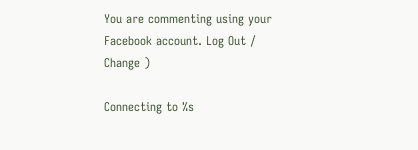You are commenting using your Facebook account. Log Out /  Change )

Connecting to %s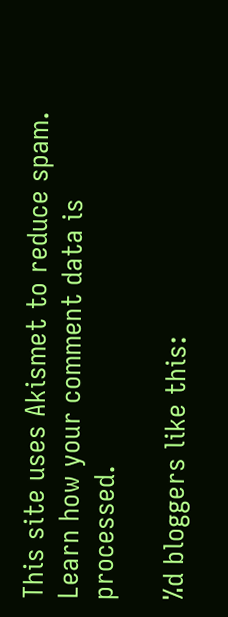This site uses Akismet to reduce spam. Learn how your comment data is processed.

%d bloggers like this: